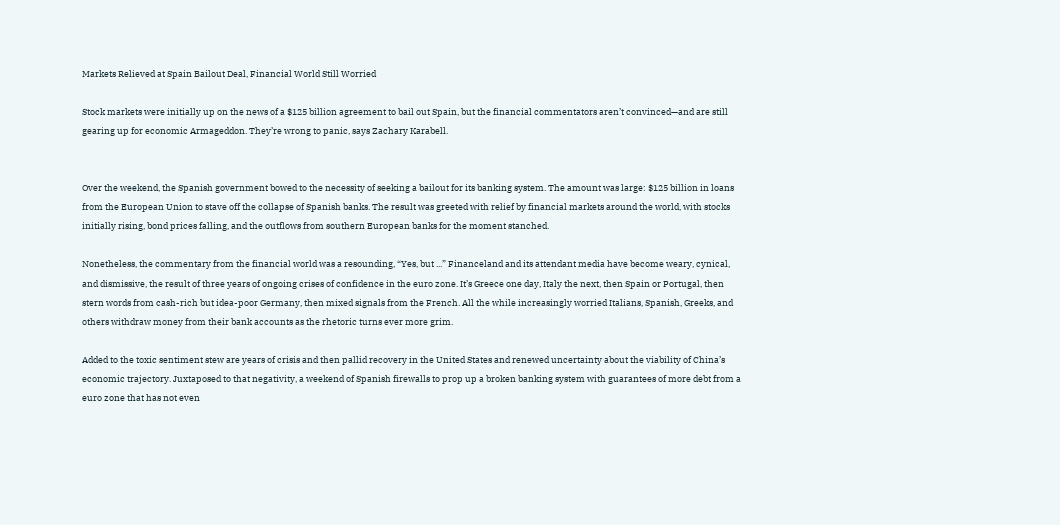Markets Relieved at Spain Bailout Deal, Financial World Still Worried

Stock markets were initially up on the news of a $125 billion agreement to bail out Spain, but the financial commentators aren’t convinced—and are still gearing up for economic Armageddon. They’re wrong to panic, says Zachary Karabell.


Over the weekend, the Spanish government bowed to the necessity of seeking a bailout for its banking system. The amount was large: $125 billion in loans from the European Union to stave off the collapse of Spanish banks. The result was greeted with relief by financial markets around the world, with stocks initially rising, bond prices falling, and the outflows from southern European banks for the moment stanched.

Nonetheless, the commentary from the financial world was a resounding, “Yes, but ...” Financeland and its attendant media have become weary, cynical, and dismissive, the result of three years of ongoing crises of confidence in the euro zone. It’s Greece one day, Italy the next, then Spain or Portugal, then stern words from cash-rich but idea-poor Germany, then mixed signals from the French. All the while increasingly worried Italians, Spanish, Greeks, and others withdraw money from their bank accounts as the rhetoric turns ever more grim.

Added to the toxic sentiment stew are years of crisis and then pallid recovery in the United States and renewed uncertainty about the viability of China’s economic trajectory. Juxtaposed to that negativity, a weekend of Spanish firewalls to prop up a broken banking system with guarantees of more debt from a euro zone that has not even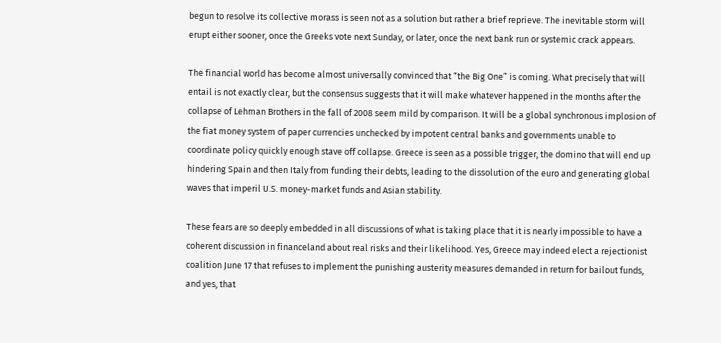begun to resolve its collective morass is seen not as a solution but rather a brief reprieve. The inevitable storm will erupt either sooner, once the Greeks vote next Sunday, or later, once the next bank run or systemic crack appears.

The financial world has become almost universally convinced that “the Big One” is coming. What precisely that will entail is not exactly clear, but the consensus suggests that it will make whatever happened in the months after the collapse of Lehman Brothers in the fall of 2008 seem mild by comparison. It will be a global synchronous implosion of the fiat money system of paper currencies unchecked by impotent central banks and governments unable to coordinate policy quickly enough stave off collapse. Greece is seen as a possible trigger, the domino that will end up hindering Spain and then Italy from funding their debts, leading to the dissolution of the euro and generating global waves that imperil U.S. money-market funds and Asian stability.

These fears are so deeply embedded in all discussions of what is taking place that it is nearly impossible to have a coherent discussion in financeland about real risks and their likelihood. Yes, Greece may indeed elect a rejectionist coalition June 17 that refuses to implement the punishing austerity measures demanded in return for bailout funds, and yes, that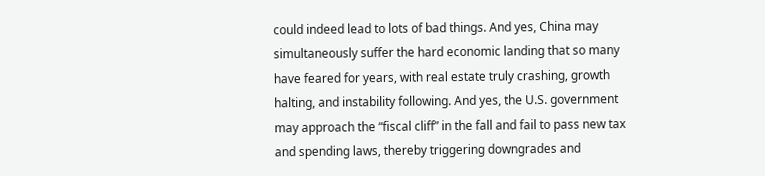could indeed lead to lots of bad things. And yes, China may simultaneously suffer the hard economic landing that so many have feared for years, with real estate truly crashing, growth halting, and instability following. And yes, the U.S. government may approach the “fiscal cliff” in the fall and fail to pass new tax and spending laws, thereby triggering downgrades and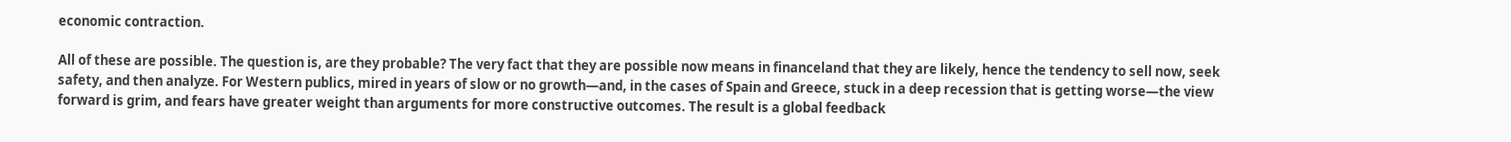economic contraction.

All of these are possible. The question is, are they probable? The very fact that they are possible now means in financeland that they are likely, hence the tendency to sell now, seek safety, and then analyze. For Western publics, mired in years of slow or no growth—and, in the cases of Spain and Greece, stuck in a deep recession that is getting worse—the view forward is grim, and fears have greater weight than arguments for more constructive outcomes. The result is a global feedback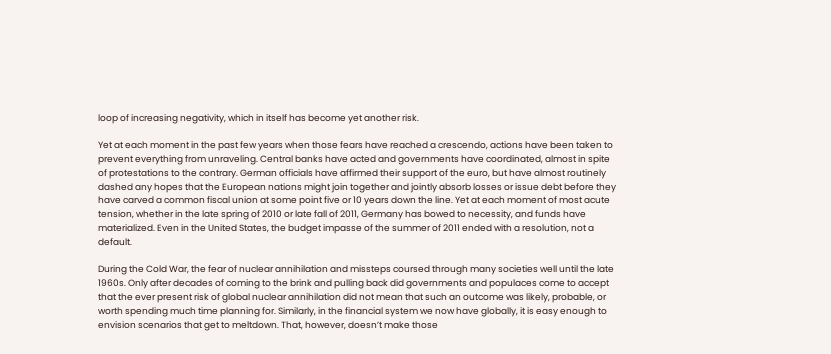loop of increasing negativity, which in itself has become yet another risk.

Yet at each moment in the past few years when those fears have reached a crescendo, actions have been taken to prevent everything from unraveling. Central banks have acted and governments have coordinated, almost in spite of protestations to the contrary. German officials have affirmed their support of the euro, but have almost routinely dashed any hopes that the European nations might join together and jointly absorb losses or issue debt before they have carved a common fiscal union at some point five or 10 years down the line. Yet at each moment of most acute tension, whether in the late spring of 2010 or late fall of 2011, Germany has bowed to necessity, and funds have materialized. Even in the United States, the budget impasse of the summer of 2011 ended with a resolution, not a default.

During the Cold War, the fear of nuclear annihilation and missteps coursed through many societies well until the late 1960s. Only after decades of coming to the brink and pulling back did governments and populaces come to accept that the ever present risk of global nuclear annihilation did not mean that such an outcome was likely, probable, or worth spending much time planning for. Similarly, in the financial system we now have globally, it is easy enough to envision scenarios that get to meltdown. That, however, doesn’t make those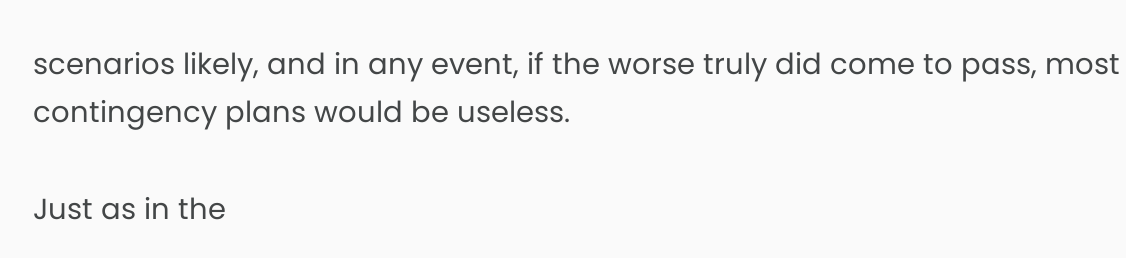scenarios likely, and in any event, if the worse truly did come to pass, most contingency plans would be useless.

Just as in the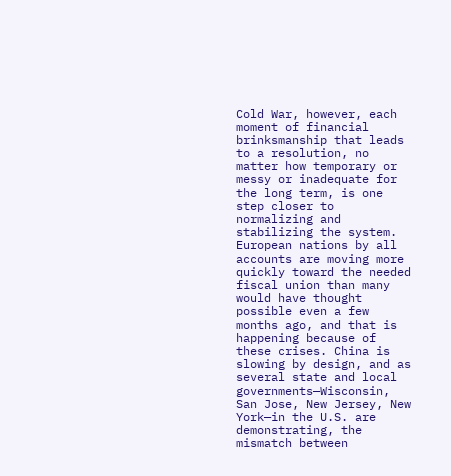Cold War, however, each moment of financial brinksmanship that leads to a resolution, no matter how temporary or messy or inadequate for the long term, is one step closer to normalizing and stabilizing the system. European nations by all accounts are moving more quickly toward the needed fiscal union than many would have thought possible even a few months ago, and that is happening because of these crises. China is slowing by design, and as several state and local governments—Wisconsin, San Jose, New Jersey, New York—in the U.S. are demonstrating, the mismatch between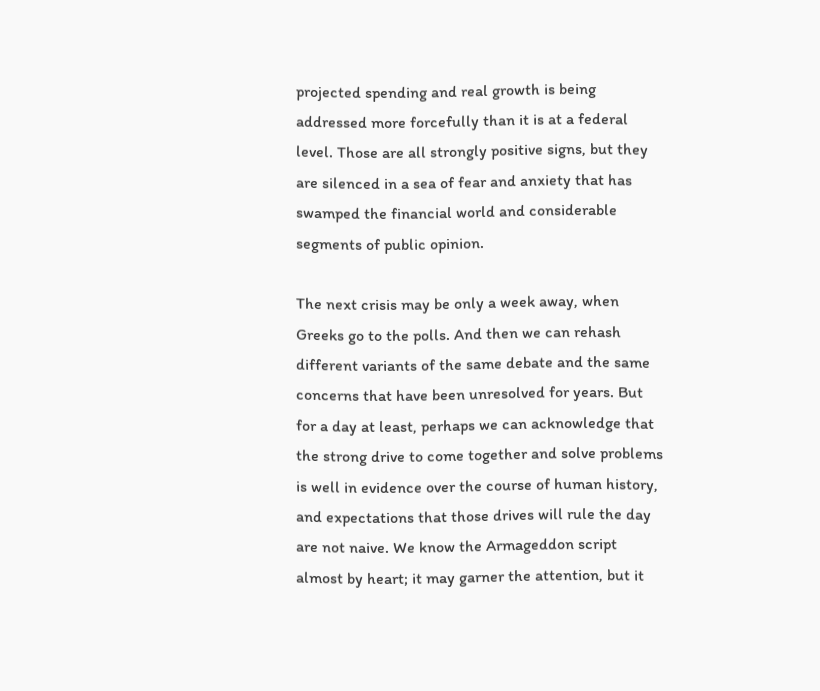projected spending and real growth is being addressed more forcefully than it is at a federal level. Those are all strongly positive signs, but they are silenced in a sea of fear and anxiety that has swamped the financial world and considerable segments of public opinion.

The next crisis may be only a week away, when Greeks go to the polls. And then we can rehash different variants of the same debate and the same concerns that have been unresolved for years. But for a day at least, perhaps we can acknowledge that the strong drive to come together and solve problems is well in evidence over the course of human history, and expectations that those drives will rule the day are not naive. We know the Armageddon script almost by heart; it may garner the attention, but it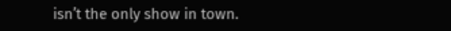isn’t the only show in town.